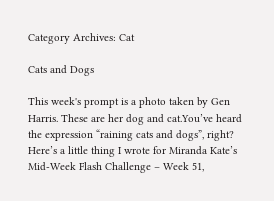Category Archives: Cat

Cats and Dogs

This week's prompt is a photo taken by Gen Harris. These are her dog and cat.You’ve heard the expression “raining cats and dogs”, right? Here’s a little thing I wrote for Miranda Kate’s Mid-Week Flash Challenge – Week 51,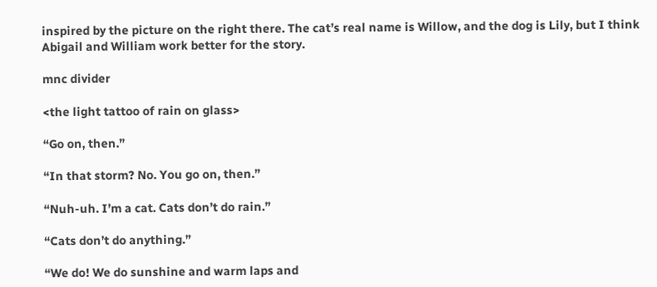inspired by the picture on the right there. The cat’s real name is Willow, and the dog is Lily, but I think Abigail and William work better for the story.

mnc divider

<the light tattoo of rain on glass>

“Go on, then.”

“In that storm? No. You go on, then.”

“Nuh-uh. I’m a cat. Cats don’t do rain.”

“Cats don’t do anything.”

“We do! We do sunshine and warm laps and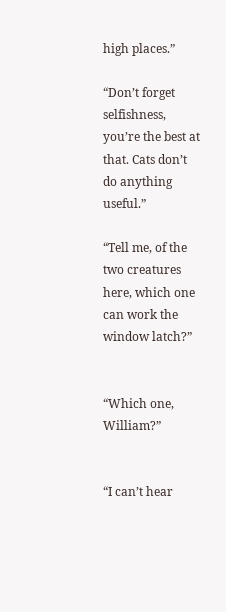high places.”

“Don’t forget selfishness, you’re the best at that. Cats don’t do anything useful.”

“Tell me, of the two creatures here, which one can work the window latch?”


“Which one, William?”


“I can’t hear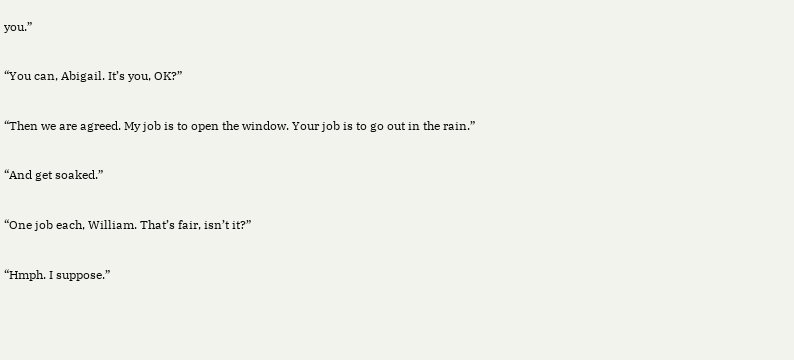you.”

“You can, Abigail. It’s you, OK?”

“Then we are agreed. My job is to open the window. Your job is to go out in the rain.”

“And get soaked.”

“One job each, William. That’s fair, isn’t it?”

“Hmph. I suppose.”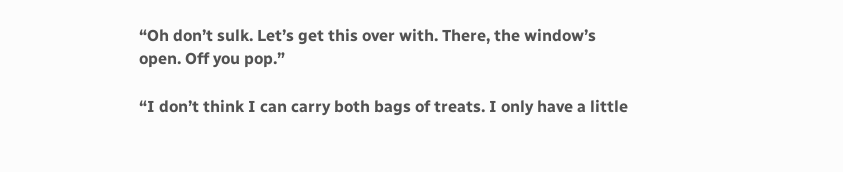“Oh don’t sulk. Let’s get this over with. There, the window’s open. Off you pop.”

“I don’t think I can carry both bags of treats. I only have a little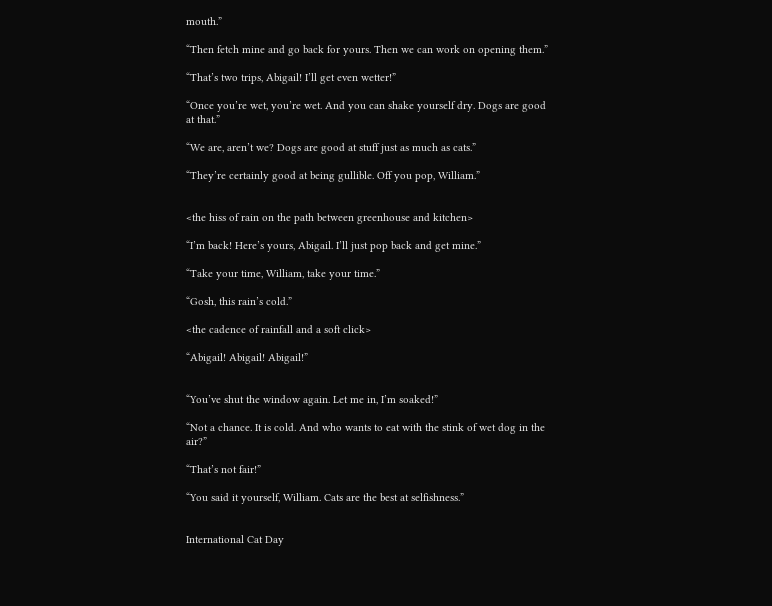mouth.”

“Then fetch mine and go back for yours. Then we can work on opening them.”

“That’s two trips, Abigail! I’ll get even wetter!”

“Once you’re wet, you’re wet. And you can shake yourself dry. Dogs are good at that.”

“We are, aren’t we? Dogs are good at stuff just as much as cats.”

“They’re certainly good at being gullible. Off you pop, William.”


<the hiss of rain on the path between greenhouse and kitchen>

“I’m back! Here’s yours, Abigail. I’ll just pop back and get mine.”

“Take your time, William, take your time.”

“Gosh, this rain’s cold.”

<the cadence of rainfall and a soft click>

“Abigail! Abigail! Abigail!”


“You’ve shut the window again. Let me in, I’m soaked!”

“Not a chance. It is cold. And who wants to eat with the stink of wet dog in the air?”

“That’s not fair!”

“You said it yourself, William. Cats are the best at selfishness.”


International Cat Day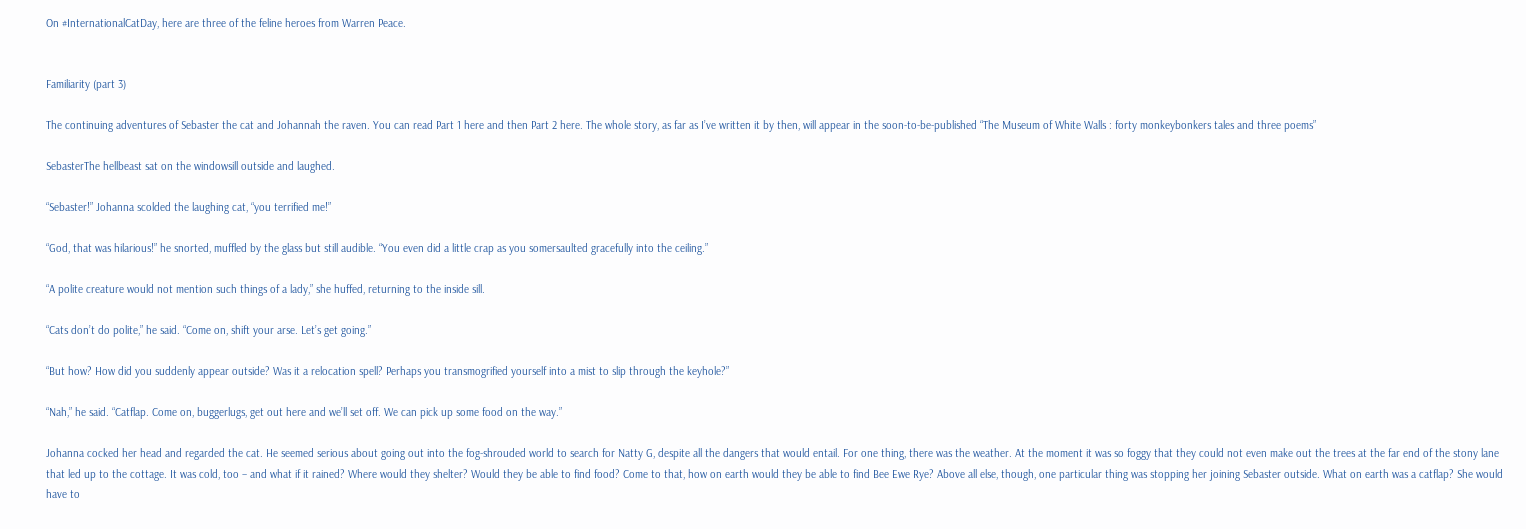On #InternationalCatDay, here are three of the feline heroes from Warren Peace.


Familiarity (part 3)

The continuing adventures of Sebaster the cat and Johannah the raven. You can read Part 1 here and then Part 2 here. The whole story, as far as I’ve written it by then, will appear in the soon-to-be-published “The Museum of White Walls : forty monkeybonkers tales and three poems”

SebasterThe hellbeast sat on the windowsill outside and laughed.

“Sebaster!” Johanna scolded the laughing cat, “you terrified me!”

“God, that was hilarious!” he snorted, muffled by the glass but still audible. “You even did a little crap as you somersaulted gracefully into the ceiling.”

“A polite creature would not mention such things of a lady,” she huffed, returning to the inside sill.

“Cats don’t do polite,” he said. “Come on, shift your arse. Let’s get going.”

“But how? How did you suddenly appear outside? Was it a relocation spell? Perhaps you transmogrified yourself into a mist to slip through the keyhole?”

“Nah,” he said. “Catflap. Come on, buggerlugs, get out here and we’ll set off. We can pick up some food on the way.”

Johanna cocked her head and regarded the cat. He seemed serious about going out into the fog-shrouded world to search for Natty G, despite all the dangers that would entail. For one thing, there was the weather. At the moment it was so foggy that they could not even make out the trees at the far end of the stony lane that led up to the cottage. It was cold, too – and what if it rained? Where would they shelter? Would they be able to find food? Come to that, how on earth would they be able to find Bee Ewe Rye? Above all else, though, one particular thing was stopping her joining Sebaster outside. What on earth was a catflap? She would have to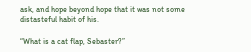ask, and hope beyond hope that it was not some distasteful habit of his.

“What is a cat flap, Sebaster?”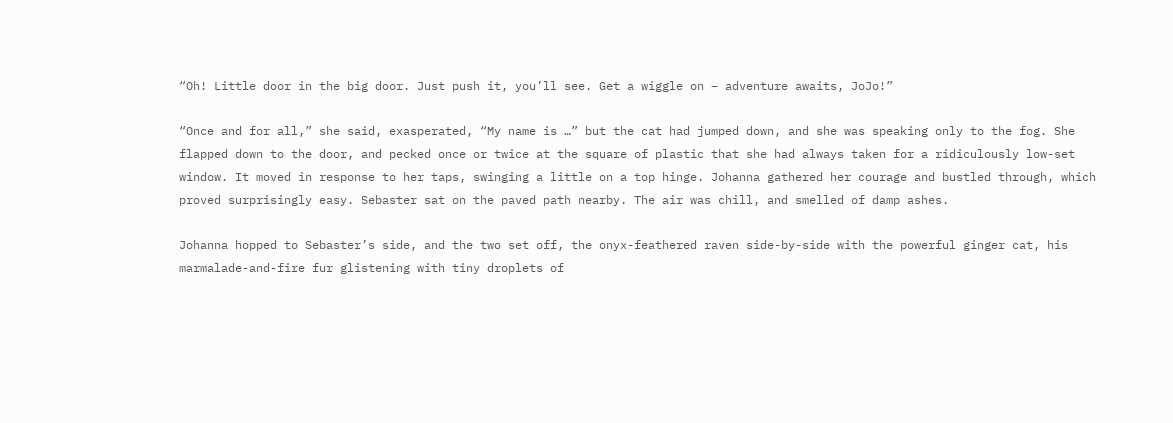“Oh! Little door in the big door. Just push it, you’ll see. Get a wiggle on – adventure awaits, JoJo!”

“Once and for all,” she said, exasperated, “My name is …” but the cat had jumped down, and she was speaking only to the fog. She flapped down to the door, and pecked once or twice at the square of plastic that she had always taken for a ridiculously low-set window. It moved in response to her taps, swinging a little on a top hinge. Johanna gathered her courage and bustled through, which proved surprisingly easy. Sebaster sat on the paved path nearby. The air was chill, and smelled of damp ashes.

Johanna hopped to Sebaster’s side, and the two set off, the onyx-feathered raven side-by-side with the powerful ginger cat, his marmalade-and-fire fur glistening with tiny droplets of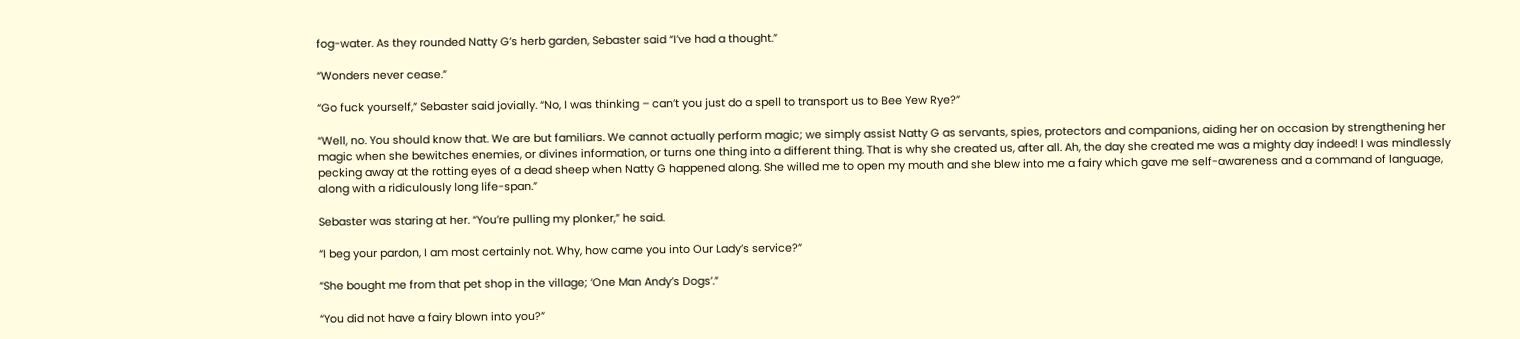fog-water. As they rounded Natty G’s herb garden, Sebaster said “I’ve had a thought.”

“Wonders never cease.”

“Go fuck yourself,” Sebaster said jovially. “No, I was thinking – can’t you just do a spell to transport us to Bee Yew Rye?”

“Well, no. You should know that. We are but familiars. We cannot actually perform magic; we simply assist Natty G as servants, spies, protectors and companions, aiding her on occasion by strengthening her magic when she bewitches enemies, or divines information, or turns one thing into a different thing. That is why she created us, after all. Ah, the day she created me was a mighty day indeed! I was mindlessly pecking away at the rotting eyes of a dead sheep when Natty G happened along. She willed me to open my mouth and she blew into me a fairy which gave me self-awareness and a command of language, along with a ridiculously long life-span.”

Sebaster was staring at her. “You’re pulling my plonker,” he said.

“I beg your pardon, I am most certainly not. Why, how came you into Our Lady’s service?”

“She bought me from that pet shop in the village; ‘One Man Andy’s Dogs’.”

“You did not have a fairy blown into you?”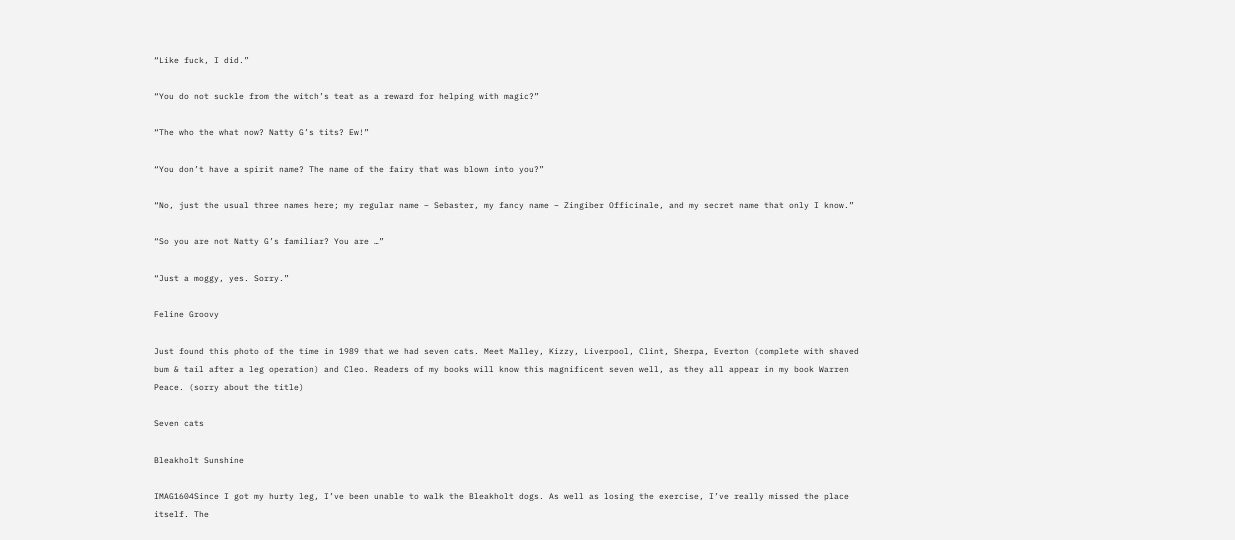“Like fuck, I did.”

“You do not suckle from the witch’s teat as a reward for helping with magic?”

“The who the what now? Natty G’s tits? Ew!”

“You don’t have a spirit name? The name of the fairy that was blown into you?”

“No, just the usual three names here; my regular name – Sebaster, my fancy name – Zingiber Officinale, and my secret name that only I know.”

“So you are not Natty G’s familiar? You are …”

“Just a moggy, yes. Sorry.”

Feline Groovy

Just found this photo of the time in 1989 that we had seven cats. Meet Malley, Kizzy, Liverpool, Clint, Sherpa, Everton (complete with shaved bum & tail after a leg operation) and Cleo. Readers of my books will know this magnificent seven well, as they all appear in my book Warren Peace. (sorry about the title)

Seven cats

Bleakholt Sunshine

IMAG1604Since I got my hurty leg, I’ve been unable to walk the Bleakholt dogs. As well as losing the exercise, I’ve really missed the place itself. The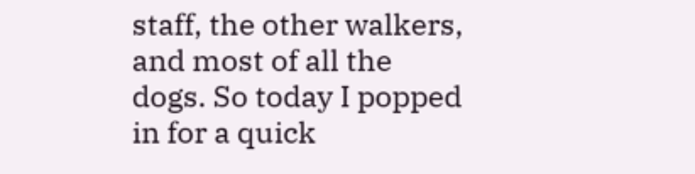staff, the other walkers, and most of all the dogs. So today I popped in for a quick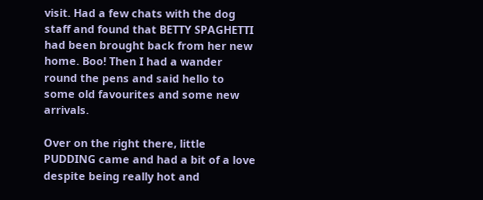visit. Had a few chats with the dog staff and found that BETTY SPAGHETTI had been brought back from her new home. Boo! Then I had a wander round the pens and said hello to some old favourites and some new arrivals.

Over on the right there, little PUDDING came and had a bit of a love despite being really hot and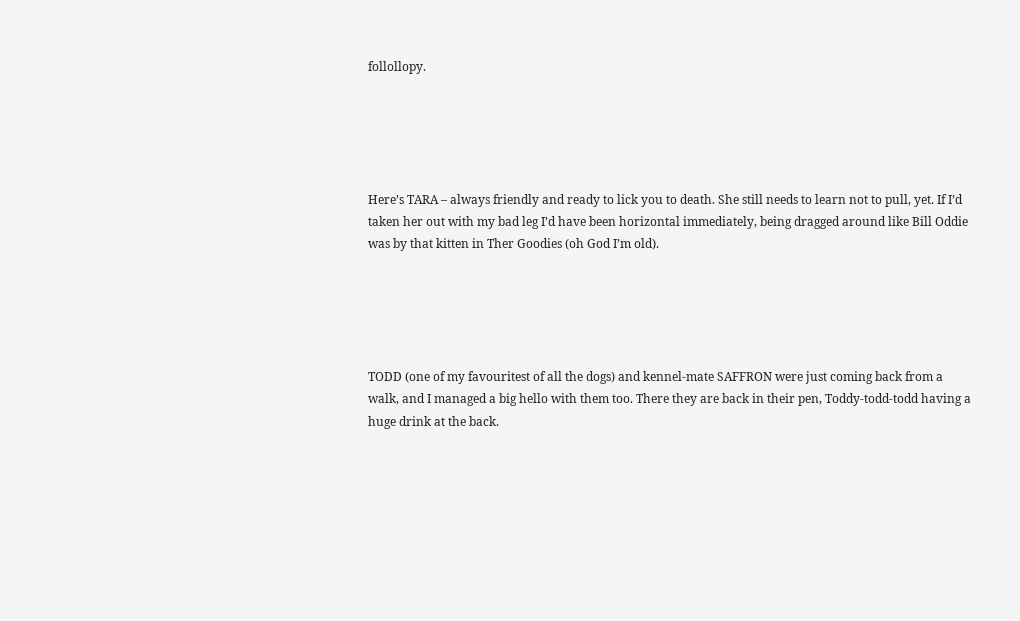follollopy.





Here’s TARA – always friendly and ready to lick you to death. She still needs to learn not to pull, yet. If I’d taken her out with my bad leg I’d have been horizontal immediately, being dragged around like Bill Oddie was by that kitten in Ther Goodies (oh God I’m old).





TODD (one of my favouritest of all the dogs) and kennel-mate SAFFRON were just coming back from a walk, and I managed a big hello with them too. There they are back in their pen, Toddy-todd-todd having a huge drink at the back.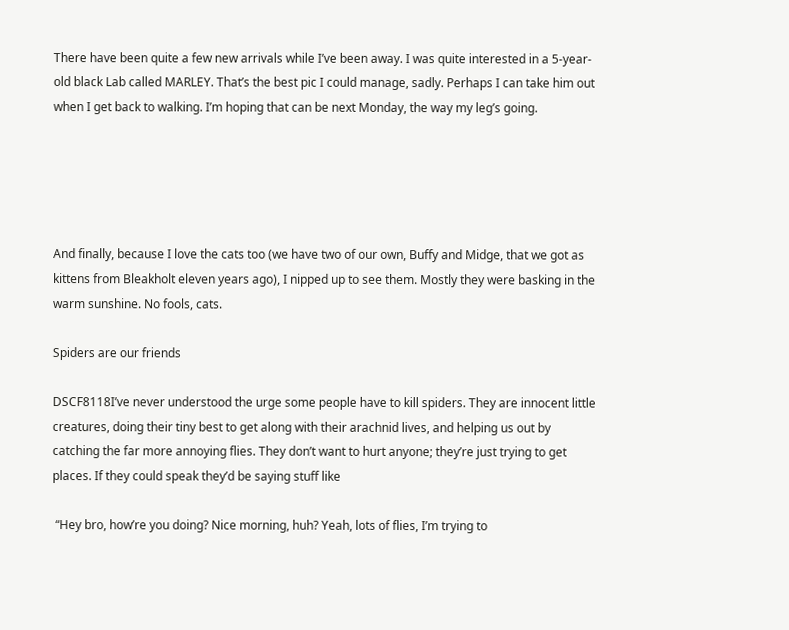There have been quite a few new arrivals while I’ve been away. I was quite interested in a 5-year-old black Lab called MARLEY. That’s the best pic I could manage, sadly. Perhaps I can take him out when I get back to walking. I’m hoping that can be next Monday, the way my leg’s going.





And finally, because I love the cats too (we have two of our own, Buffy and Midge, that we got as kittens from Bleakholt eleven years ago), I nipped up to see them. Mostly they were basking in the warm sunshine. No fools, cats.

Spiders are our friends

DSCF8118I’ve never understood the urge some people have to kill spiders. They are innocent little creatures, doing their tiny best to get along with their arachnid lives, and helping us out by catching the far more annoying flies. They don’t want to hurt anyone; they’re just trying to get places. If they could speak they’d be saying stuff like

 “Hey bro, how’re you doing? Nice morning, huh? Yeah, lots of flies, I’m trying to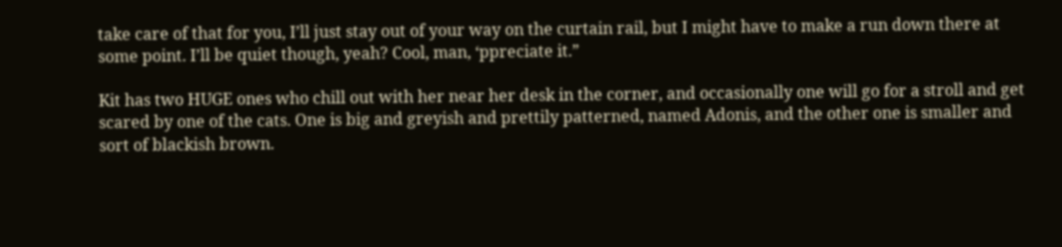take care of that for you, I’ll just stay out of your way on the curtain rail, but I might have to make a run down there at some point. I’ll be quiet though, yeah? Cool, man, ‘ppreciate it.”

Kit has two HUGE ones who chill out with her near her desk in the corner, and occasionally one will go for a stroll and get scared by one of the cats. One is big and greyish and prettily patterned, named Adonis, and the other one is smaller and sort of blackish brown.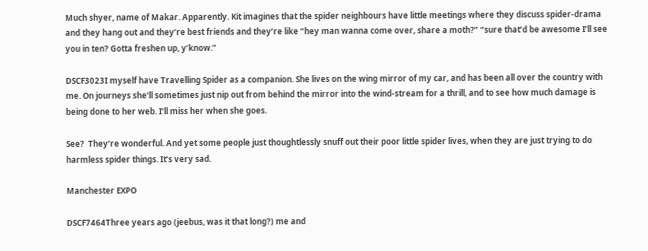Much shyer, name of Makar. Apparently. Kit imagines that the spider neighbours have little meetings where they discuss spider-drama and they hang out and they’re best friends and they’re like “hey man wanna come over, share a moth?” “sure that’d be awesome I’ll see you in ten? Gotta freshen up, y’know.”

DSCF3023I myself have Travelling Spider as a companion. She lives on the wing mirror of my car, and has been all over the country with me. On journeys she’ll sometimes just nip out from behind the mirror into the wind-stream for a thrill, and to see how much damage is being done to her web. I’ll miss her when she goes.

See?  They’re wonderful. And yet some people just thoughtlessly snuff out their poor little spider lives, when they are just trying to do harmless spider things. It’s very sad.

Manchester EXPO

DSCF7464Three years ago (jeebus, was it that long?) me and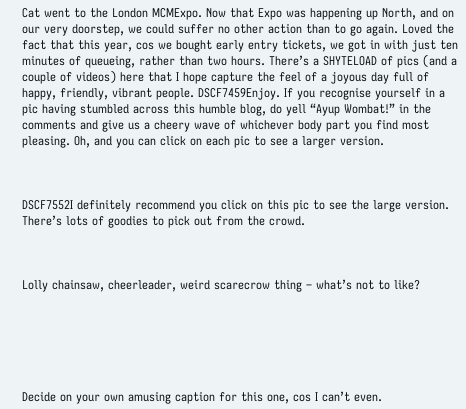Cat went to the London MCMExpo. Now that Expo was happening up North, and on our very doorstep, we could suffer no other action than to go again. Loved the fact that this year, cos we bought early entry tickets, we got in with just ten minutes of queueing, rather than two hours. There’s a SHYTELOAD of pics (and a couple of videos) here that I hope capture the feel of a joyous day full of happy, friendly, vibrant people. DSCF7459Enjoy. If you recognise yourself in a pic having stumbled across this humble blog, do yell “Ayup Wombat!” in the comments and give us a cheery wave of whichever body part you find most pleasing. Oh, and you can click on each pic to see a larger version.



DSCF7552I definitely recommend you click on this pic to see the large version. There’s lots of goodies to pick out from the crowd.



Lolly chainsaw, cheerleader, weird scarecrow thing – what’s not to like?






Decide on your own amusing caption for this one, cos I can’t even.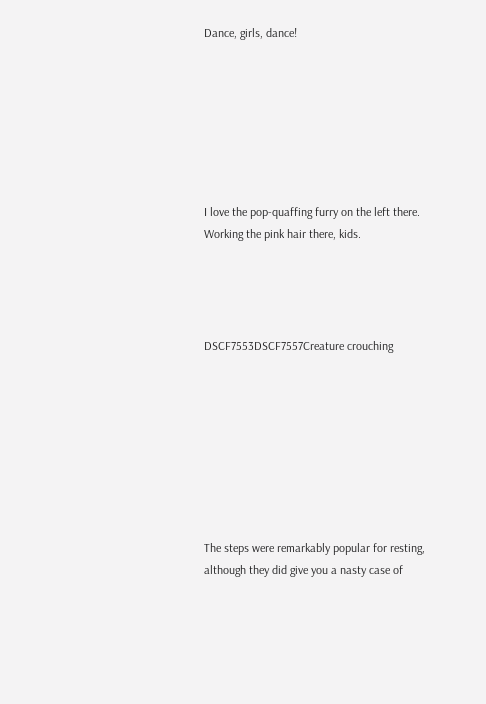Dance, girls, dance!







I love the pop-quaffing furry on the left there. Working the pink hair there, kids.




DSCF7553DSCF7557Creature crouching








The steps were remarkably popular for resting, although they did give you a nasty case of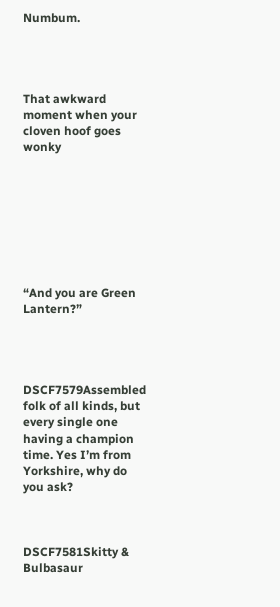Numbum.




That awkward moment when your cloven hoof goes wonky








“And you are Green Lantern?”




DSCF7579Assembled folk of all kinds, but every single one having a champion time. Yes I’m from Yorkshire, why do you ask?



DSCF7581Skitty & Bulbasaur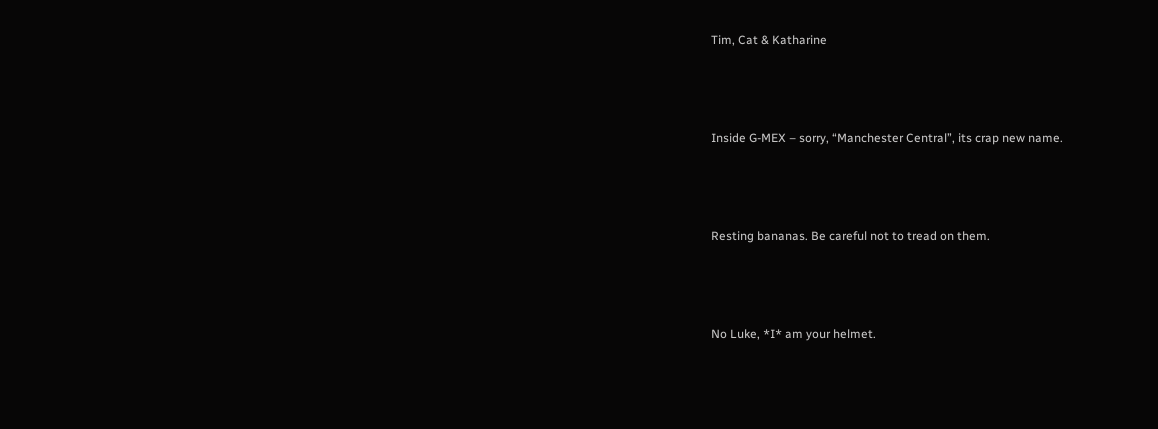Tim, Cat & Katharine






Inside G-MEX – sorry, “Manchester Central”, its crap new name.






Resting bananas. Be careful not to tread on them.






No Luke, *I* am your helmet.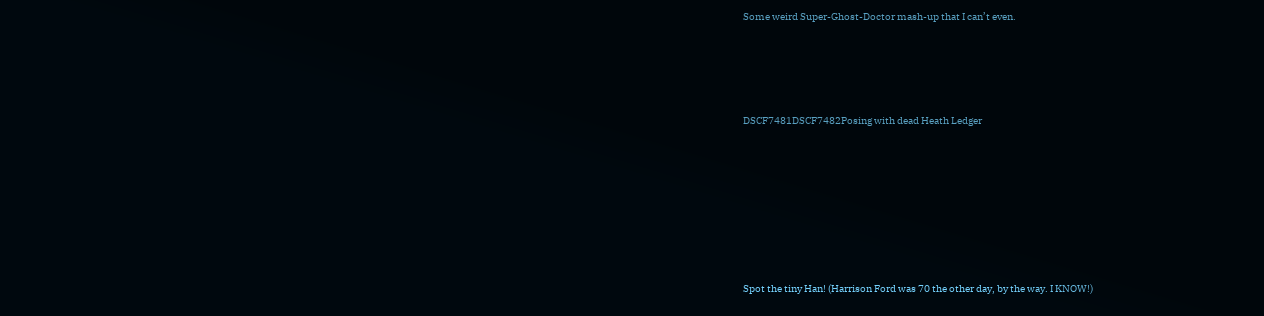Some weird Super-Ghost-Doctor mash-up that I can’t even.




DSCF7481DSCF7482Posing with dead Heath Ledger







Spot the tiny Han! (Harrison Ford was 70 the other day, by the way. I KNOW!)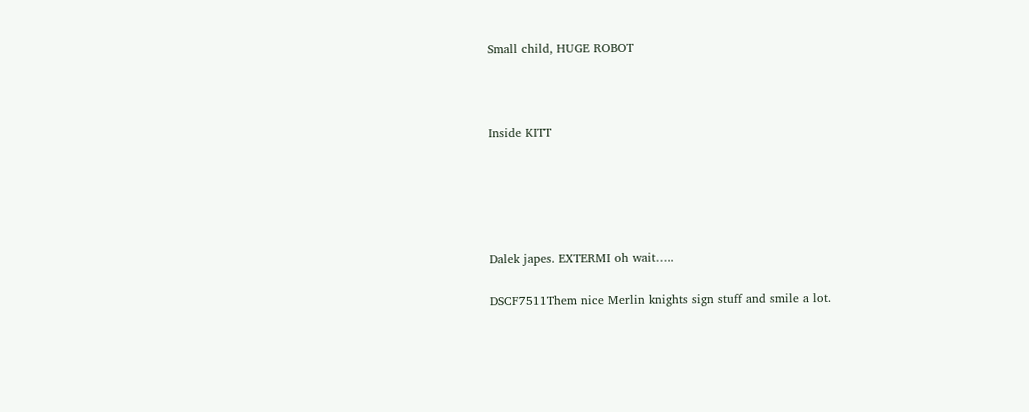Small child, HUGE ROBOT





Inside KITT








Dalek japes. EXTERMI oh wait…..


DSCF7511Them nice Merlin knights sign stuff and smile a lot.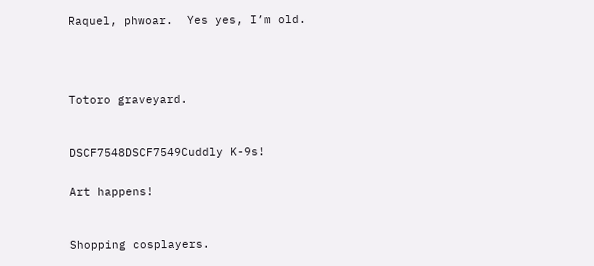Raquel, phwoar.  Yes yes, I’m old.





Totoro graveyard.



DSCF7548DSCF7549Cuddly K-9s!


Art happens!



Shopping cosplayers.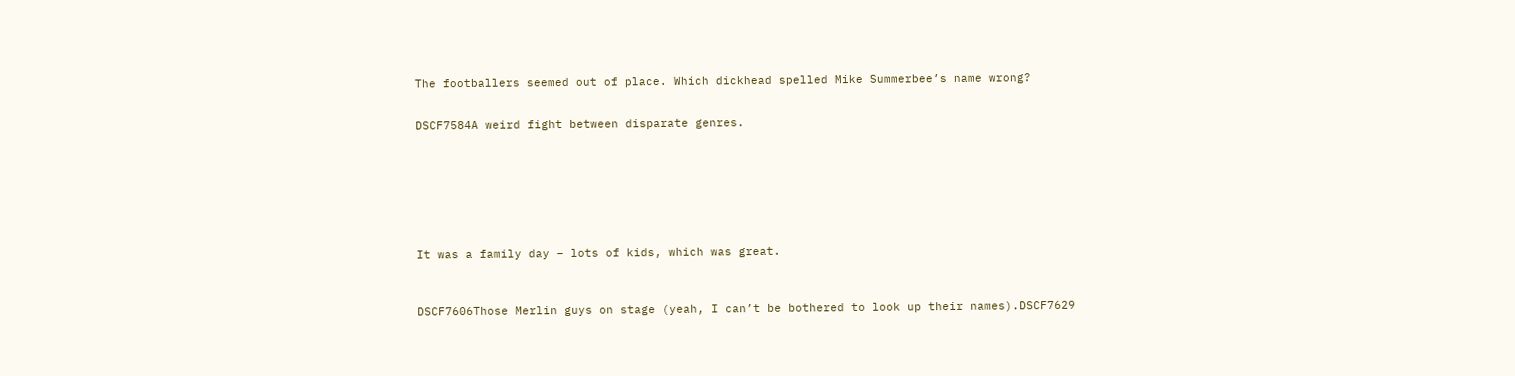The footballers seemed out of place. Which dickhead spelled Mike Summerbee’s name wrong?


DSCF7584A weird fight between disparate genres.








It was a family day – lots of kids, which was great.



DSCF7606Those Merlin guys on stage (yeah, I can’t be bothered to look up their names).DSCF7629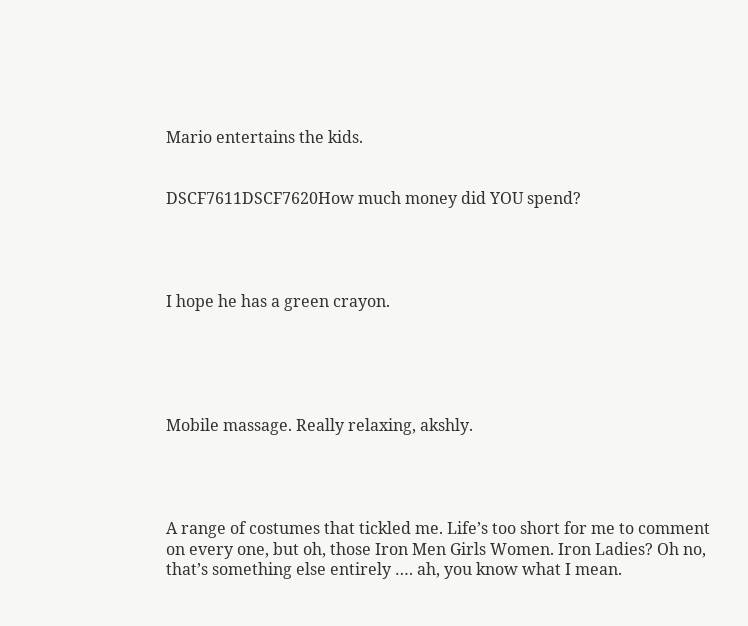Mario entertains the kids.


DSCF7611DSCF7620How much money did YOU spend?




I hope he has a green crayon.





Mobile massage. Really relaxing, akshly.




A range of costumes that tickled me. Life’s too short for me to comment on every one, but oh, those Iron Men Girls Women. Iron Ladies? Oh no, that’s something else entirely …. ah, you know what I mean.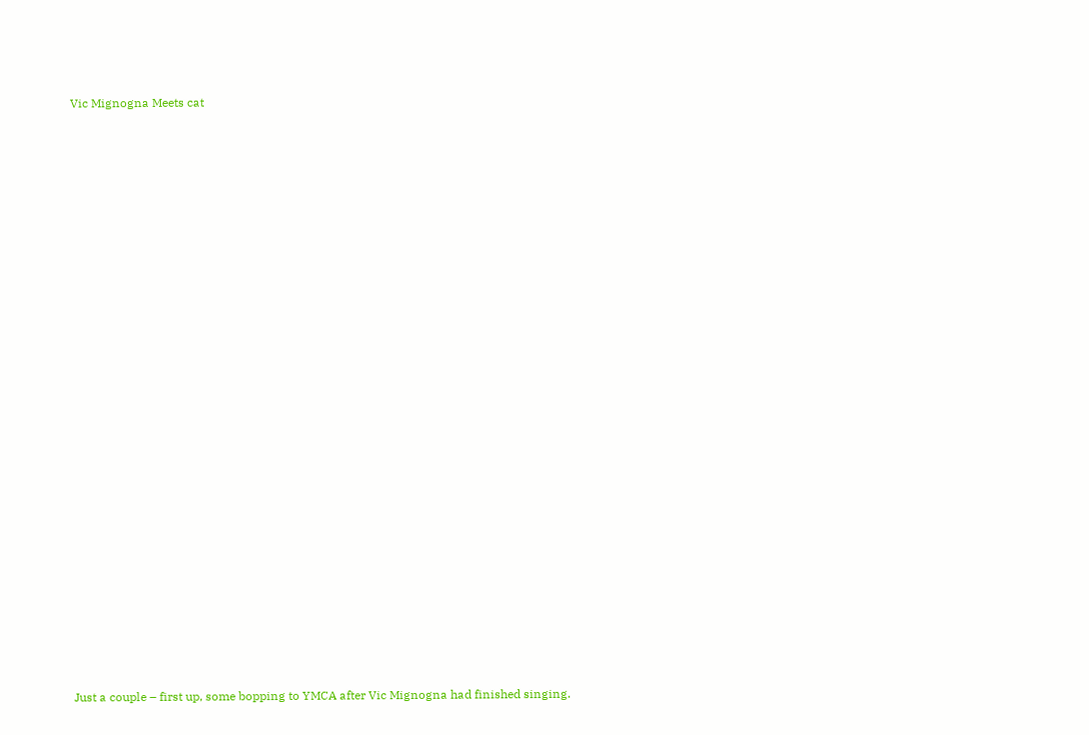Vic Mignogna Meets cat
































Just a couple – first up, some bopping to YMCA after Vic Mignogna had finished singing.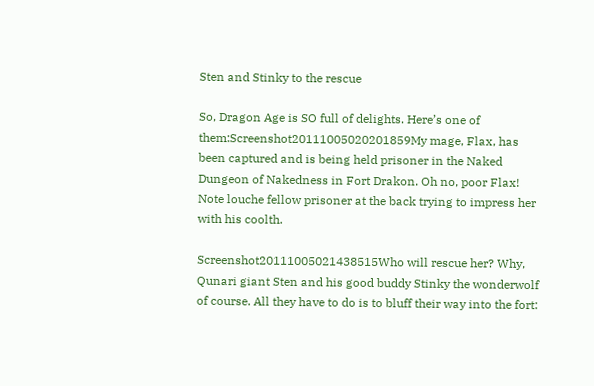Sten and Stinky to the rescue

So, Dragon Age is SO full of delights. Here’s one of them:Screenshot20111005020201859My mage, Flax, has been captured and is being held prisoner in the Naked Dungeon of Nakedness in Fort Drakon. Oh no, poor Flax! Note louche fellow prisoner at the back trying to impress her with his coolth.

Screenshot20111005021438515Who will rescue her? Why, Qunari giant Sten and his good buddy Stinky the wonderwolf of course. All they have to do is to bluff their way into the fort: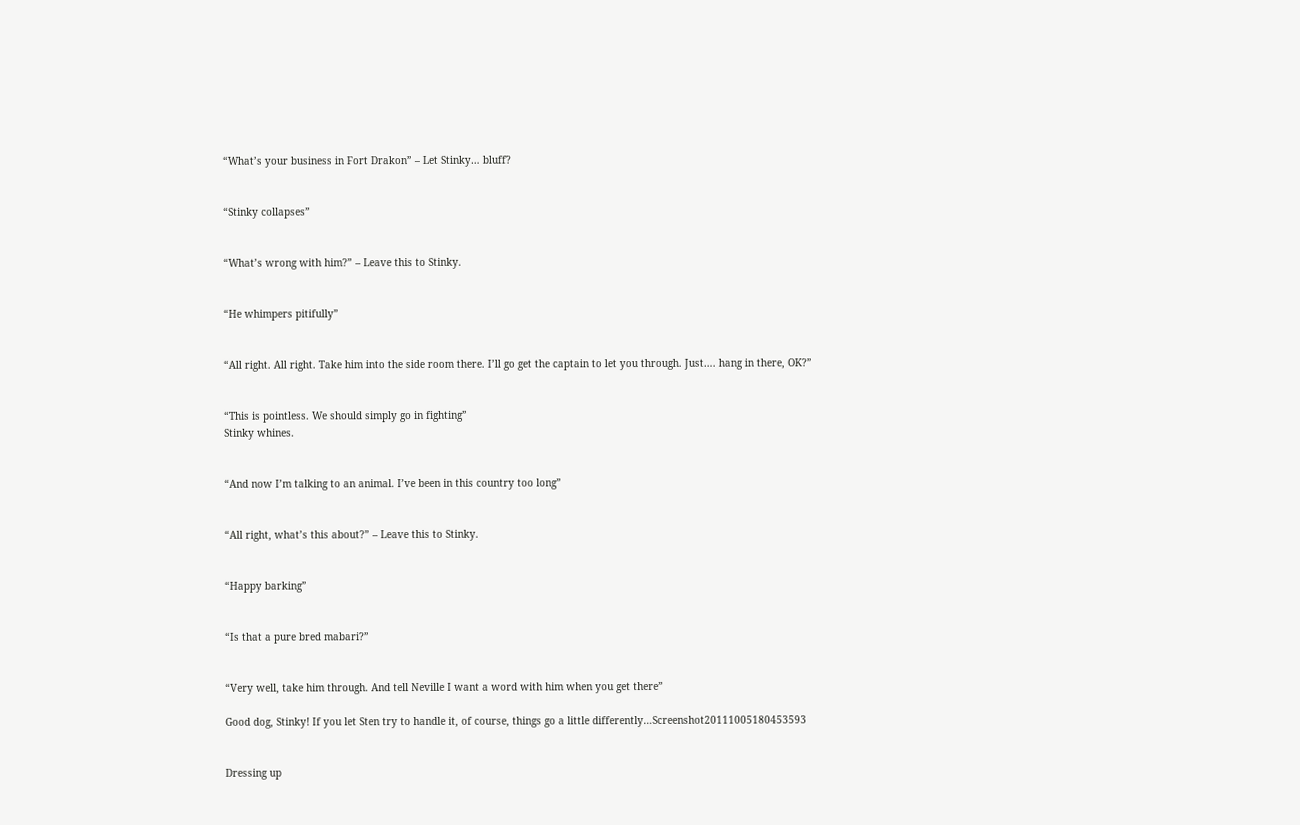“What’s your business in Fort Drakon” – Let Stinky… bluff?


“Stinky collapses”


“What’s wrong with him?” – Leave this to Stinky.


“He whimpers pitifully”


“All right. All right. Take him into the side room there. I’ll go get the captain to let you through. Just…. hang in there, OK?”


“This is pointless. We should simply go in fighting”
Stinky whines.


“And now I’m talking to an animal. I’ve been in this country too long”


“All right, what’s this about?” – Leave this to Stinky.


“Happy barking”


“Is that a pure bred mabari?”


“Very well, take him through. And tell Neville I want a word with him when you get there”

Good dog, Stinky! If you let Sten try to handle it, of course, things go a little differently…Screenshot20111005180453593


Dressing up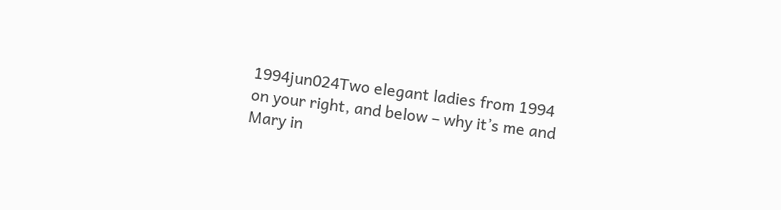1994jun024Two elegant ladies from 1994 on your right, and below – why it’s me and Mary in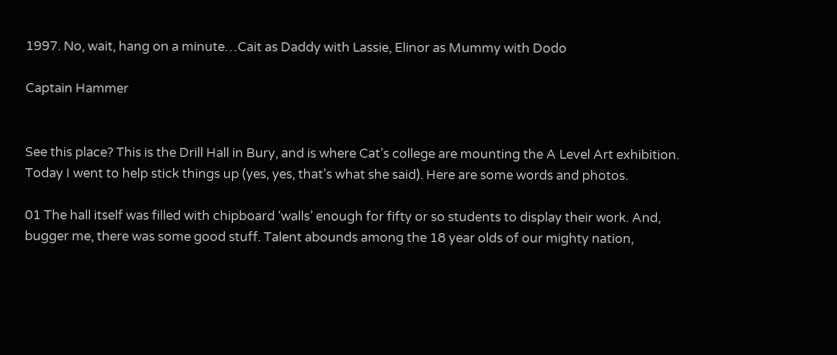1997. No, wait, hang on a minute…Cait as Daddy with Lassie, Elinor as Mummy with Dodo

Captain Hammer


See this place? This is the Drill Hall in Bury, and is where Cat’s college are mounting the A Level Art exhibition. Today I went to help stick things up (yes, yes, that’s what she said). Here are some words and photos.

01 The hall itself was filled with chipboard ‘walls’ enough for fifty or so students to display their work. And, bugger me, there was some good stuff. Talent abounds among the 18 year olds of our mighty nation,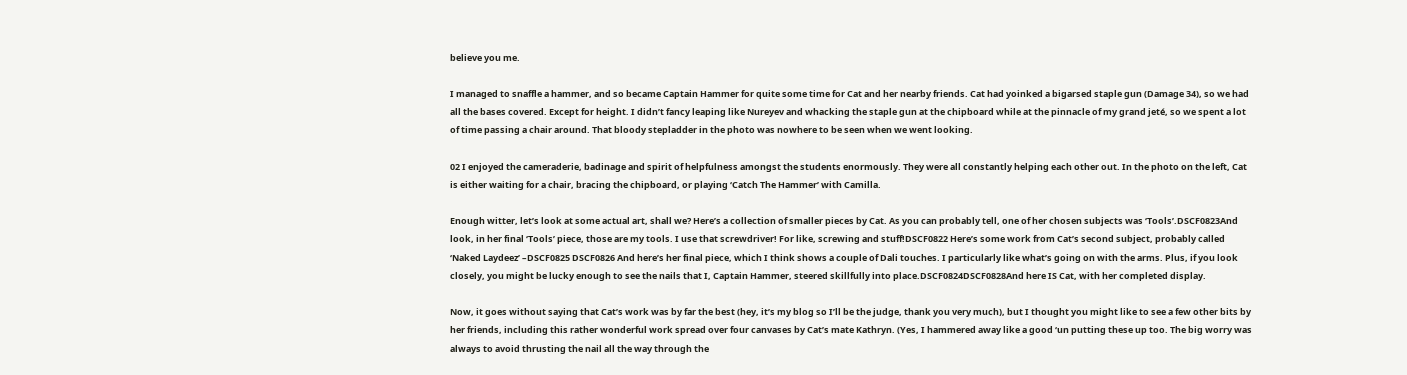believe you me.

I managed to snaffle a hammer, and so became Captain Hammer for quite some time for Cat and her nearby friends. Cat had yoinked a bigarsed staple gun (Damage 34), so we had all the bases covered. Except for height. I didn’t fancy leaping like Nureyev and whacking the staple gun at the chipboard while at the pinnacle of my grand jeté, so we spent a lot of time passing a chair around. That bloody stepladder in the photo was nowhere to be seen when we went looking.

02 I enjoyed the cameraderie, badinage and spirit of helpfulness amongst the students enormously. They were all constantly helping each other out. In the photo on the left, Cat is either waiting for a chair, bracing the chipboard, or playing ‘Catch The Hammer’ with Camilla.

Enough witter, let’s look at some actual art, shall we? Here’s a collection of smaller pieces by Cat. As you can probably tell, one of her chosen subjects was ‘Tools’.DSCF0823And look, in her final ‘Tools’ piece, those are my tools. I use that screwdriver! For like, screwing and stuff!DSCF0822 Here’s some work from Cat’s second subject, probably called ‘Naked Laydeez’ –DSCF0825 DSCF0826 And here’s her final piece, which I think shows a couple of Dali touches. I particularly like what’s going on with the arms. Plus, if you look closely, you might be lucky enough to see the nails that I, Captain Hammer, steered skillfully into place.DSCF0824DSCF0828And here IS Cat, with her completed display.

Now, it goes without saying that Cat’s work was by far the best (hey, it’s my blog so I’ll be the judge, thank you very much), but I thought you might like to see a few other bits by her friends, including this rather wonderful work spread over four canvases by Cat’s mate Kathryn. (Yes, I hammered away like a good ‘un putting these up too. The big worry was always to avoid thrusting the nail all the way through the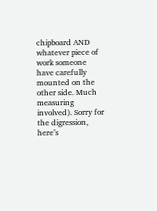chipboard AND whatever piece of work someone have carefully mounted on the other side. Much measuring involved). Sorry for the digression, here’s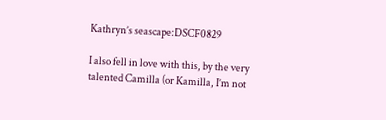Kathryn’s seascape:DSCF0829

I also fell in love with this, by the very talented Camilla (or Kamilla, I’m not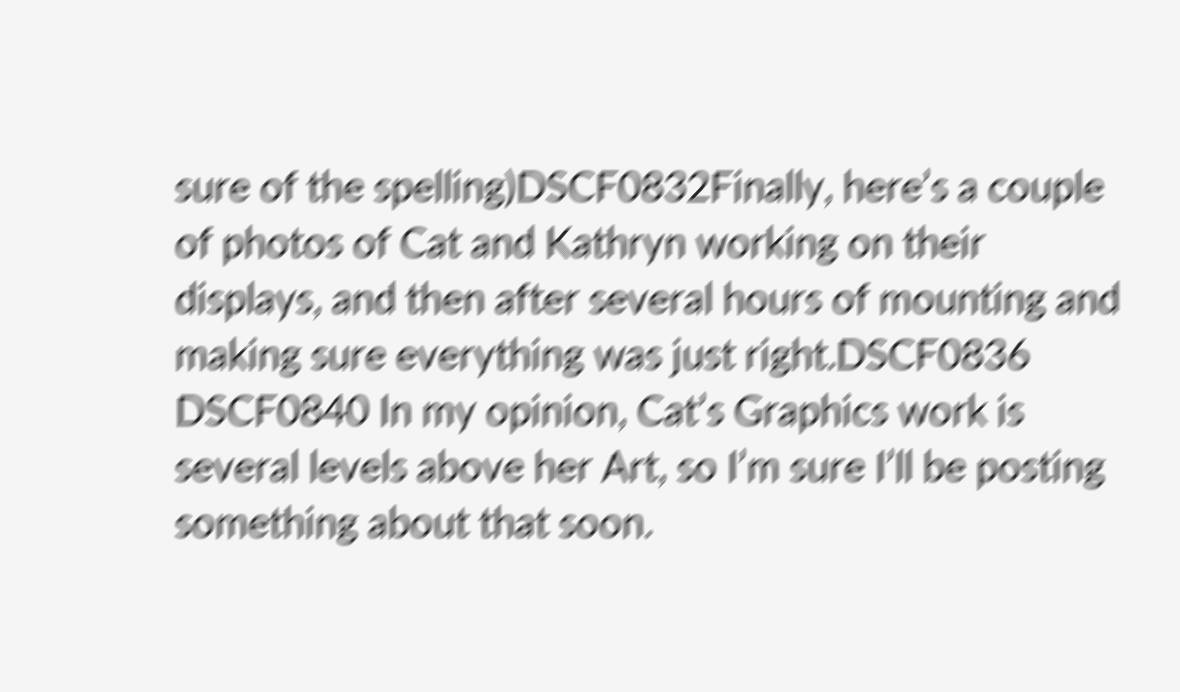sure of the spelling)DSCF0832Finally, here’s a couple of photos of Cat and Kathryn working on their displays, and then after several hours of mounting and making sure everything was just right.DSCF0836 DSCF0840 In my opinion, Cat’s Graphics work is several levels above her Art, so I’m sure I’ll be posting something about that soon.